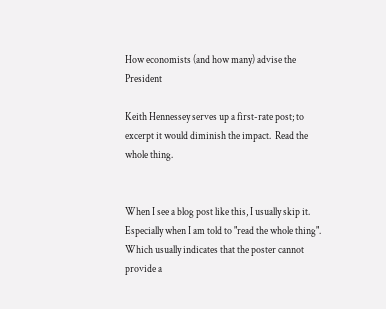How economists (and how many) advise the President

Keith Hennessey serves up a first-rate post; to excerpt it would diminish the impact.  Read the whole thing.


When I see a blog post like this, I usually skip it. Especially when I am told to "read the whole thing". Which usually indicates that the poster cannot provide a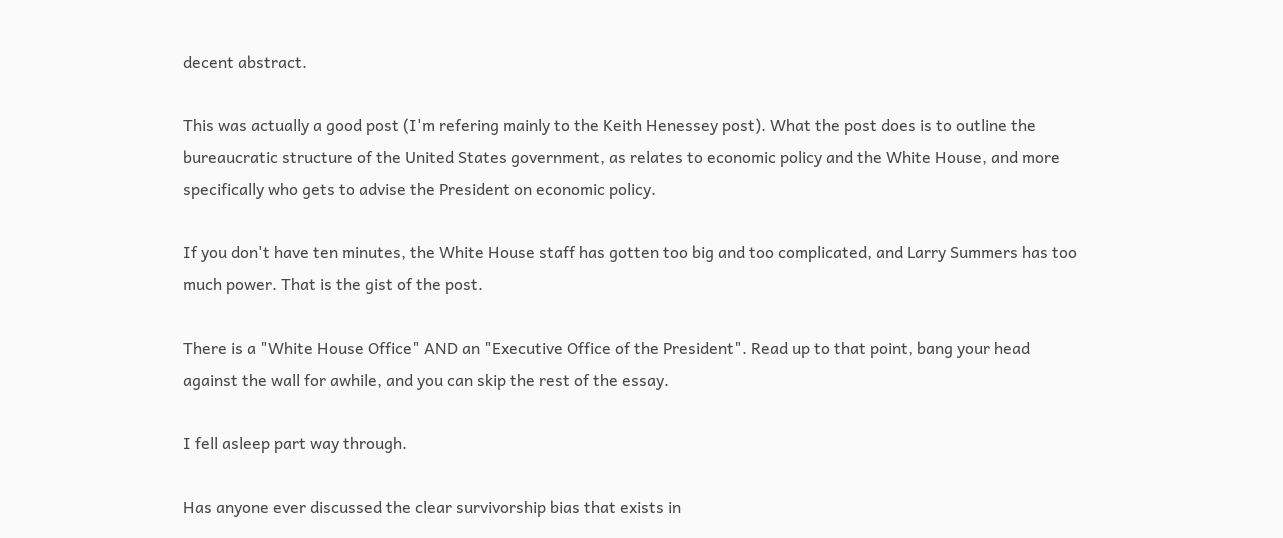decent abstract.

This was actually a good post (I'm refering mainly to the Keith Henessey post). What the post does is to outline the bureaucratic structure of the United States government, as relates to economic policy and the White House, and more specifically who gets to advise the President on economic policy.

If you don't have ten minutes, the White House staff has gotten too big and too complicated, and Larry Summers has too much power. That is the gist of the post.

There is a "White House Office" AND an "Executive Office of the President". Read up to that point, bang your head against the wall for awhile, and you can skip the rest of the essay.

I fell asleep part way through.

Has anyone ever discussed the clear survivorship bias that exists in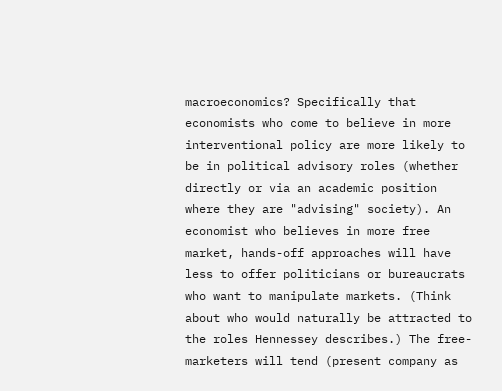macroeconomics? Specifically that economists who come to believe in more interventional policy are more likely to be in political advisory roles (whether directly or via an academic position where they are "advising" society). An economist who believes in more free market, hands-off approaches will have less to offer politicians or bureaucrats who want to manipulate markets. (Think about who would naturally be attracted to the roles Hennessey describes.) The free-marketers will tend (present company as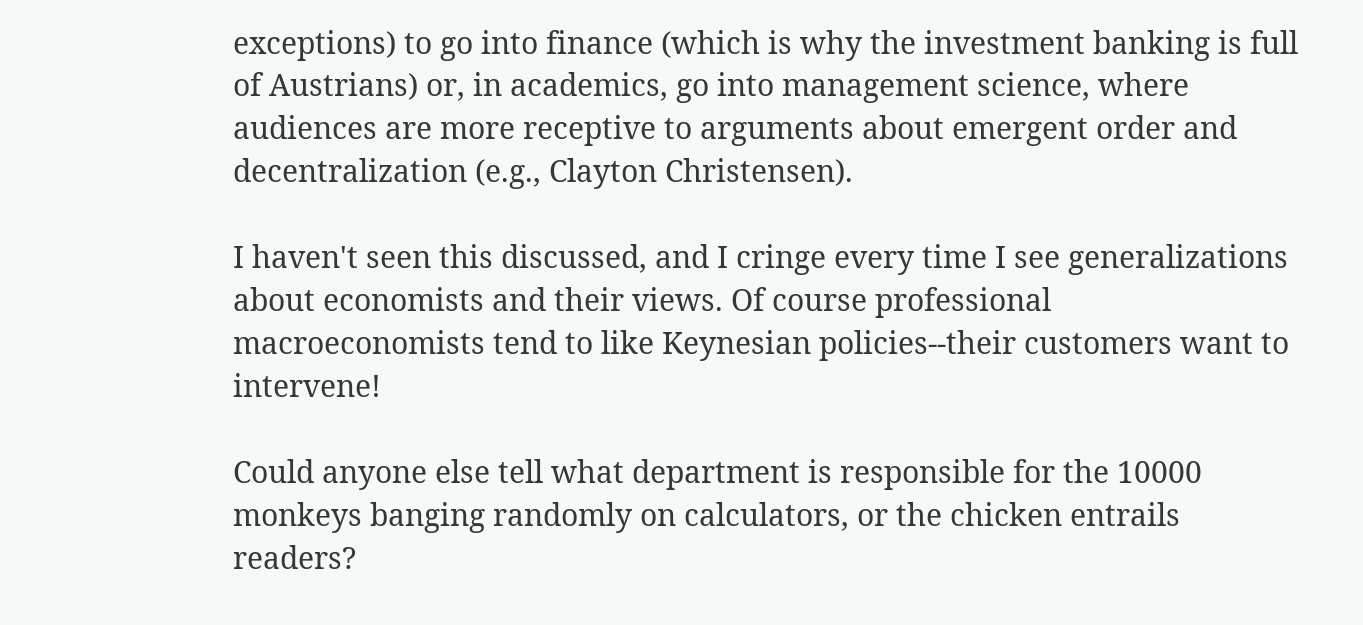exceptions) to go into finance (which is why the investment banking is full of Austrians) or, in academics, go into management science, where audiences are more receptive to arguments about emergent order and decentralization (e.g., Clayton Christensen).

I haven't seen this discussed, and I cringe every time I see generalizations about economists and their views. Of course professional macroeconomists tend to like Keynesian policies--their customers want to intervene!

Could anyone else tell what department is responsible for the 10000 monkeys banging randomly on calculators, or the chicken entrails readers?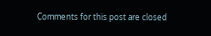Comments for this post are closed